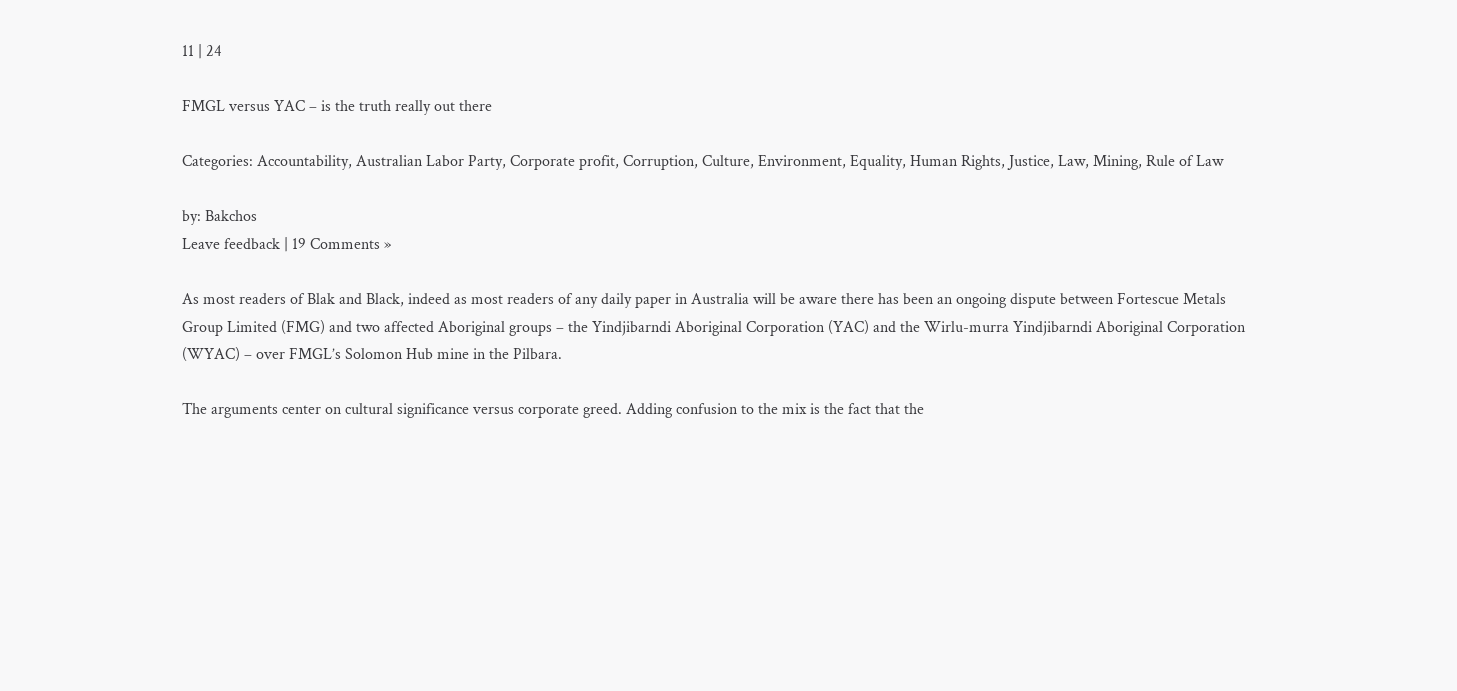11 | 24

FMGL versus YAC – is the truth really out there

Categories: Accountability, Australian Labor Party, Corporate profit, Corruption, Culture, Environment, Equality, Human Rights, Justice, Law, Mining, Rule of Law

by: Bakchos
Leave feedback | 19 Comments »

As most readers of Blak and Black, indeed as most readers of any daily paper in Australia will be aware there has been an ongoing dispute between Fortescue Metals Group Limited (FMG) and two affected Aboriginal groups – the Yindjibarndi Aboriginal Corporation (YAC) and the Wirlu-murra Yindjibarndi Aboriginal Corporation (WYAC) – over FMGL’s Solomon Hub mine in the Pilbara.

The arguments center on cultural significance versus corporate greed. Adding confusion to the mix is the fact that the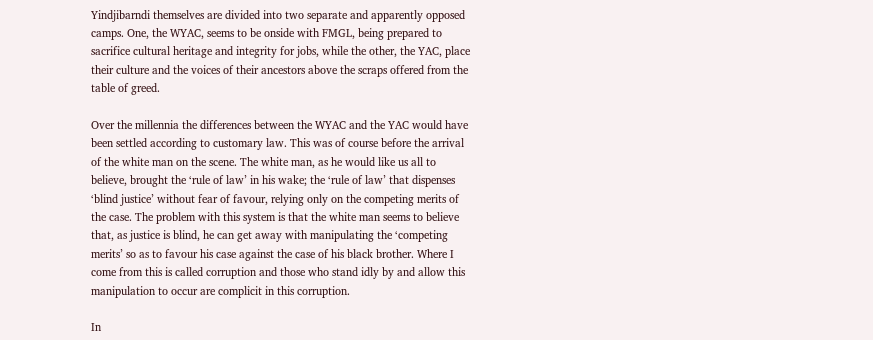Yindjibarndi themselves are divided into two separate and apparently opposed camps. One, the WYAC, seems to be onside with FMGL, being prepared to sacrifice cultural heritage and integrity for jobs, while the other, the YAC, place their culture and the voices of their ancestors above the scraps offered from the table of greed.

Over the millennia the differences between the WYAC and the YAC would have been settled according to customary law. This was of course before the arrival of the white man on the scene. The white man, as he would like us all to believe, brought the ‘rule of law’ in his wake; the ‘rule of law’ that dispenses ‘blind justice’ without fear of favour, relying only on the competing merits of the case. The problem with this system is that the white man seems to believe that, as justice is blind, he can get away with manipulating the ‘competing merits’ so as to favour his case against the case of his black brother. Where I come from this is called corruption and those who stand idly by and allow this manipulation to occur are complicit in this corruption.

In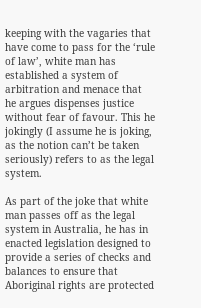keeping with the vagaries that have come to pass for the ‘rule of law’, white man has established a system of arbitration and menace that he argues dispenses justice without fear of favour. This he jokingly (I assume he is joking, as the notion can’t be taken seriously) refers to as the legal system.

As part of the joke that white man passes off as the legal system in Australia, he has in enacted legislation designed to provide a series of checks and balances to ensure that Aboriginal rights are protected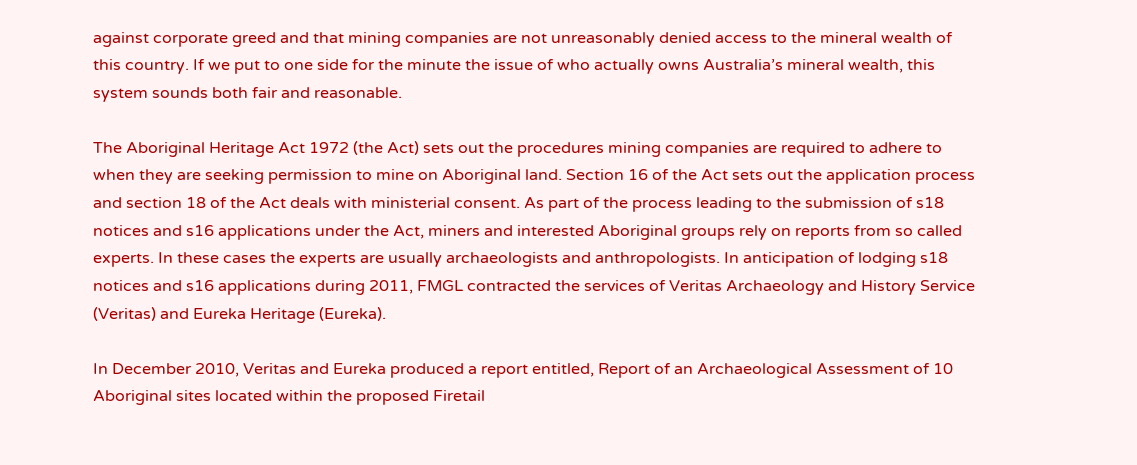against corporate greed and that mining companies are not unreasonably denied access to the mineral wealth of this country. If we put to one side for the minute the issue of who actually owns Australia’s mineral wealth, this system sounds both fair and reasonable.

The Aboriginal Heritage Act 1972 (the Act) sets out the procedures mining companies are required to adhere to when they are seeking permission to mine on Aboriginal land. Section 16 of the Act sets out the application process and section 18 of the Act deals with ministerial consent. As part of the process leading to the submission of s18 notices and s16 applications under the Act, miners and interested Aboriginal groups rely on reports from so called experts. In these cases the experts are usually archaeologists and anthropologists. In anticipation of lodging s18 notices and s16 applications during 2011, FMGL contracted the services of Veritas Archaeology and History Service (Veritas) and Eureka Heritage (Eureka).

In December 2010, Veritas and Eureka produced a report entitled, Report of an Archaeological Assessment of 10 Aboriginal sites located within the proposed Firetail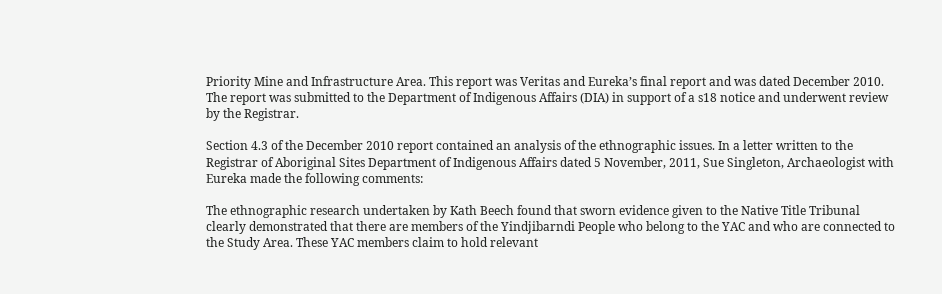Priority Mine and Infrastructure Area. This report was Veritas and Eureka’s final report and was dated December 2010. The report was submitted to the Department of Indigenous Affairs (DIA) in support of a s18 notice and underwent review by the Registrar.

Section 4.3 of the December 2010 report contained an analysis of the ethnographic issues. In a letter written to the Registrar of Aboriginal Sites Department of Indigenous Affairs dated 5 November, 2011, Sue Singleton, Archaeologist with Eureka made the following comments:

The ethnographic research undertaken by Kath Beech found that sworn evidence given to the Native Title Tribunal clearly demonstrated that there are members of the Yindjibarndi People who belong to the YAC and who are connected to the Study Area. These YAC members claim to hold relevant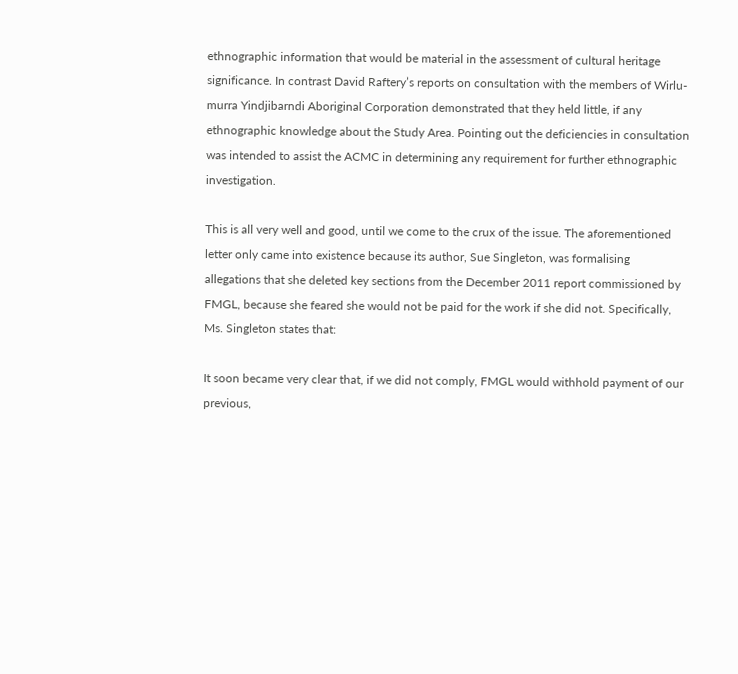ethnographic information that would be material in the assessment of cultural heritage significance. In contrast David Raftery’s reports on consultation with the members of Wirlu-murra Yindjibarndi Aboriginal Corporation demonstrated that they held little, if any ethnographic knowledge about the Study Area. Pointing out the deficiencies in consultation was intended to assist the ACMC in determining any requirement for further ethnographic investigation.

This is all very well and good, until we come to the crux of the issue. The aforementioned letter only came into existence because its author, Sue Singleton, was formalising allegations that she deleted key sections from the December 2011 report commissioned by FMGL, because she feared she would not be paid for the work if she did not. Specifically, Ms. Singleton states that:

It soon became very clear that, if we did not comply, FMGL would withhold payment of our previous,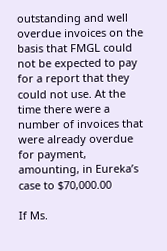outstanding and well overdue invoices on the basis that FMGL could not be expected to pay for a report that they could not use. At the time there were a number of invoices that were already overdue for payment, amounting, in Eureka’s case to $70,000.00

If Ms.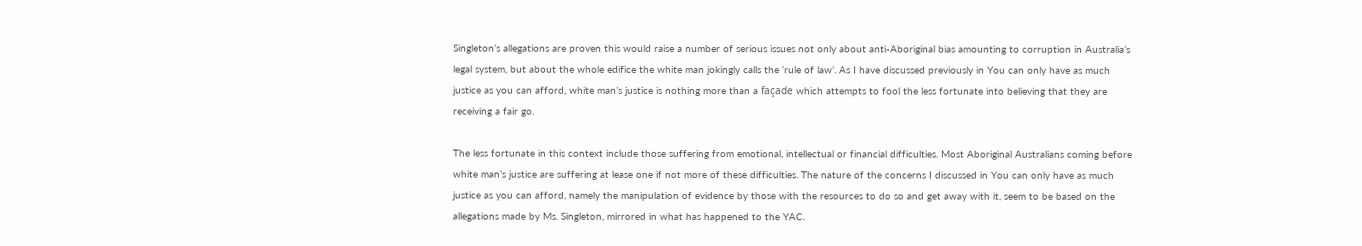Singleton’s allegations are proven this would raise a number of serious issues not only about anti-Aboriginal bias amounting to corruption in Australia’s legal system, but about the whole edifice the white man jokingly calls the ‘rule of law’. As I have discussed previously in You can only have as much justice as you can afford, white man’s justice is nothing more than a façade which attempts to fool the less fortunate into believing that they are receiving a fair go.

The less fortunate in this context include those suffering from emotional, intellectual or financial difficulties. Most Aboriginal Australians coming before white man’s justice are suffering at lease one if not more of these difficulties. The nature of the concerns I discussed in You can only have as much justice as you can afford, namely the manipulation of evidence by those with the resources to do so and get away with it, seem to be based on the allegations made by Ms. Singleton, mirrored in what has happened to the YAC.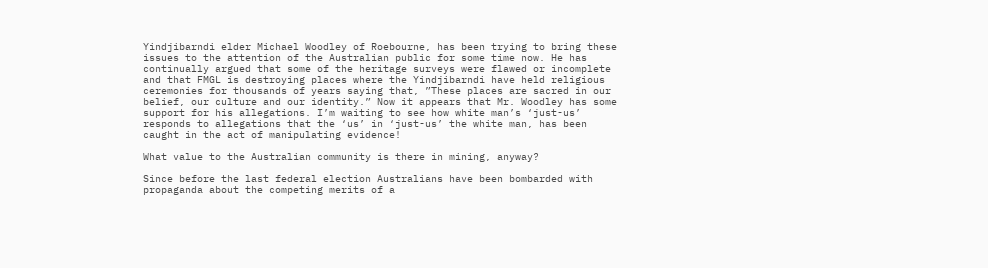Yindjibarndi elder Michael Woodley of Roebourne, has been trying to bring these issues to the attention of the Australian public for some time now. He has continually argued that some of the heritage surveys were flawed or incomplete and that FMGL is destroying places where the Yindjibarndi have held religious ceremonies for thousands of years saying that, ”These places are sacred in our belief, our culture and our identity.” Now it appears that Mr. Woodley has some support for his allegations. I’m waiting to see how white man’s ‘just-us’ responds to allegations that the ‘us’ in ‘just-us’ the white man, has been caught in the act of manipulating evidence!

What value to the Australian community is there in mining, anyway?

Since before the last federal election Australians have been bombarded with propaganda about the competing merits of a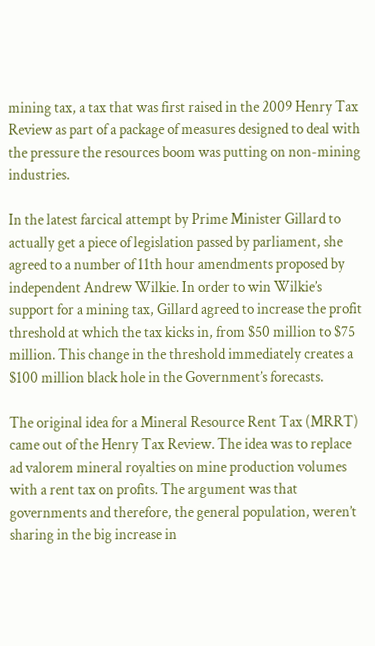mining tax, a tax that was first raised in the 2009 Henry Tax Review as part of a package of measures designed to deal with the pressure the resources boom was putting on non-mining industries.

In the latest farcical attempt by Prime Minister Gillard to actually get a piece of legislation passed by parliament, she agreed to a number of 11th hour amendments proposed by independent Andrew Wilkie. In order to win Wilkie’s support for a mining tax, Gillard agreed to increase the profit threshold at which the tax kicks in, from $50 million to $75 million. This change in the threshold immediately creates a $100 million black hole in the Government’s forecasts.

The original idea for a Mineral Resource Rent Tax (MRRT) came out of the Henry Tax Review. The idea was to replace ad valorem mineral royalties on mine production volumes with a rent tax on profits. The argument was that governments and therefore, the general population, weren’t sharing in the big increase in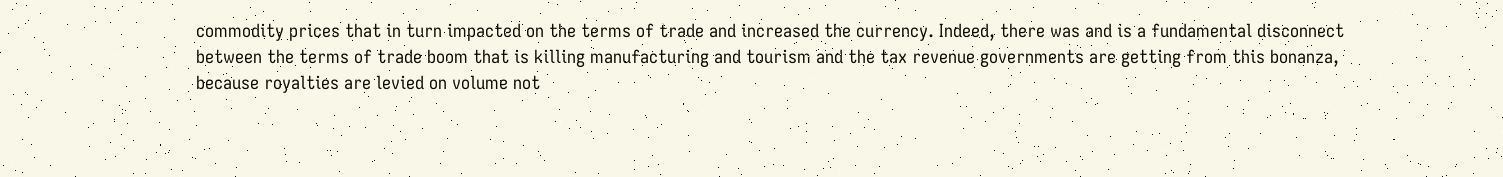commodity prices that in turn impacted on the terms of trade and increased the currency. Indeed, there was and is a fundamental disconnect between the terms of trade boom that is killing manufacturing and tourism and the tax revenue governments are getting from this bonanza, because royalties are levied on volume not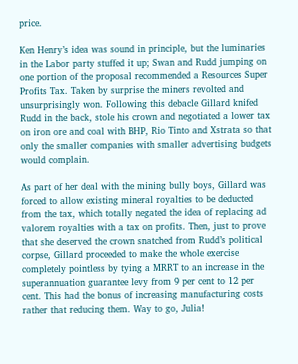price.

Ken Henry’s idea was sound in principle, but the luminaries in the Labor party stuffed it up; Swan and Rudd jumping on one portion of the proposal recommended a Resources Super Profits Tax. Taken by surprise the miners revolted and unsurprisingly won. Following this debacle Gillard knifed Rudd in the back, stole his crown and negotiated a lower tax on iron ore and coal with BHP, Rio Tinto and Xstrata so that only the smaller companies with smaller advertising budgets would complain.

As part of her deal with the mining bully boys, Gillard was forced to allow existing mineral royalties to be deducted from the tax, which totally negated the idea of replacing ad valorem royalties with a tax on profits. Then, just to prove that she deserved the crown snatched from Rudd’s political corpse, Gillard proceeded to make the whole exercise completely pointless by tying a MRRT to an increase in the superannuation guarantee levy from 9 per cent to 12 per cent. This had the bonus of increasing manufacturing costs rather that reducing them. Way to go, Julia!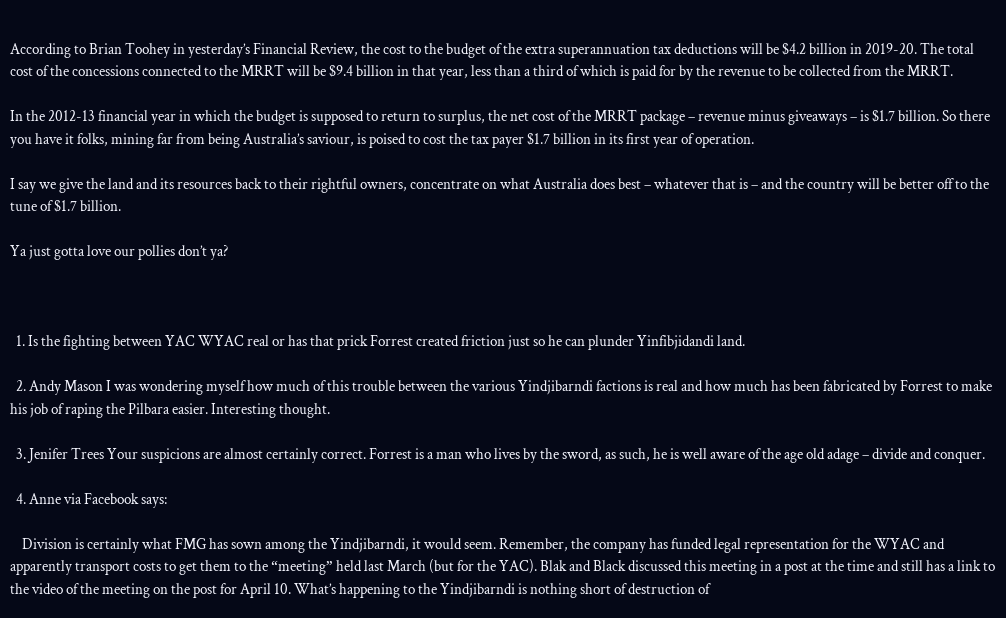According to Brian Toohey in yesterday’s Financial Review, the cost to the budget of the extra superannuation tax deductions will be $4.2 billion in 2019-20. The total cost of the concessions connected to the MRRT will be $9.4 billion in that year, less than a third of which is paid for by the revenue to be collected from the MRRT.

In the 2012-13 financial year in which the budget is supposed to return to surplus, the net cost of the MRRT package – revenue minus giveaways – is $1.7 billion. So there you have it folks, mining far from being Australia’s saviour, is poised to cost the tax payer $1.7 billion in its first year of operation.

I say we give the land and its resources back to their rightful owners, concentrate on what Australia does best – whatever that is – and the country will be better off to the tune of $1.7 billion.

Ya just gotta love our pollies don’t ya?



  1. Is the fighting between YAC WYAC real or has that prick Forrest created friction just so he can plunder Yinfibjidandi land.

  2. Andy Mason I was wondering myself how much of this trouble between the various Yindjibarndi factions is real and how much has been fabricated by Forrest to make his job of raping the Pilbara easier. Interesting thought.

  3. Jenifer Trees Your suspicions are almost certainly correct. Forrest is a man who lives by the sword, as such, he is well aware of the age old adage – divide and conquer.

  4. Anne via Facebook says:

    Division is certainly what FMG has sown among the Yindjibarndi, it would seem. Remember, the company has funded legal representation for the WYAC and apparently transport costs to get them to the “meeting” held last March (but for the YAC). Blak and Black discussed this meeting in a post at the time and still has a link to the video of the meeting on the post for April 10. What’s happening to the Yindjibarndi is nothing short of destruction of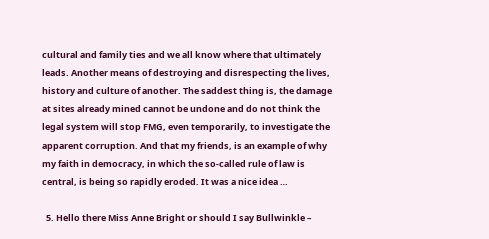cultural and family ties and we all know where that ultimately leads. Another means of destroying and disrespecting the lives, history and culture of another. The saddest thing is, the damage at sites already mined cannot be undone and do not think the legal system will stop FMG, even temporarily, to investigate the apparent corruption. And that my friends, is an example of why my faith in democracy, in which the so-called rule of law is central, is being so rapidly eroded. It was a nice idea …

  5. Hello there Miss Anne Bright or should I say Bullwinkle –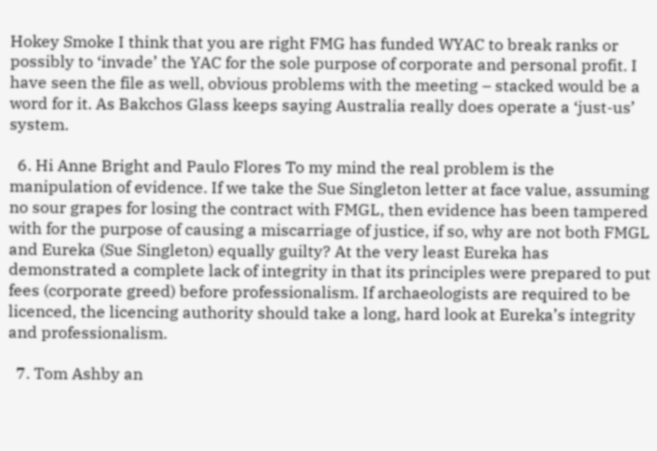Hokey Smoke I think that you are right FMG has funded WYAC to break ranks or possibly to ‘invade’ the YAC for the sole purpose of corporate and personal profit. I have seen the file as well, obvious problems with the meeting – stacked would be a word for it. As Bakchos Glass keeps saying Australia really does operate a ‘just-us’ system.

  6. Hi Anne Bright and Paulo Flores To my mind the real problem is the manipulation of evidence. If we take the Sue Singleton letter at face value, assuming no sour grapes for losing the contract with FMGL, then evidence has been tampered with for the purpose of causing a miscarriage of justice, if so, why are not both FMGL and Eureka (Sue Singleton) equally guilty? At the very least Eureka has demonstrated a complete lack of integrity in that its principles were prepared to put fees (corporate greed) before professionalism. If archaeologists are required to be licenced, the licencing authority should take a long, hard look at Eureka’s integrity and professionalism.

  7. Tom Ashby an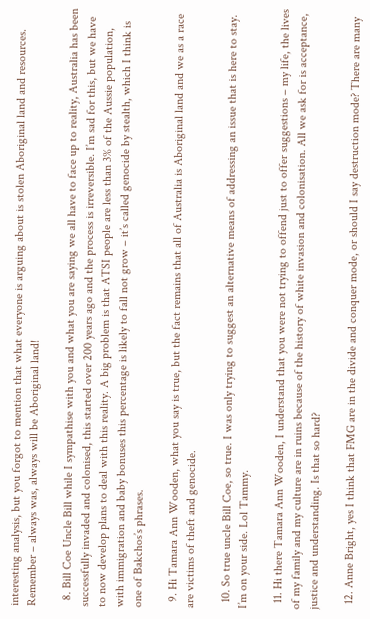interesting analysis, but you forgot to mention that what everyone is arguing about is stolen Aboriginal land and resources. Remember – always was, always will be Aboriginal land!

  8. Bill Coe Uncle Bill while I sympathise with you and what you are saying we all have to face up to reality, Australia has been successfully invaded and colonised, this started over 200 years ago and the process is irreversible. I’m sad for this, but we have to now develop plans to deal with this reality. A big problem is that ATSI people are less than 3% of the Aussie population, with immigration and baby bonuses this percentage is likely to fall not grow – it’s called genocide by stealth, which I think is one of Bakchos’s phrases.

  9. Hi Tamara Ann Wooden, what you say is true, but the fact remains that all of Australia is Aboriginal land and we as a race are victims of theft and genocide.

  10. So true uncle Bill Coe, so true. I was only trying to suggest an alternative means of addressing an issue that is here to stay. I’m on your side. Lol Tammy.

  11. Hi there Tamara Ann Wooden, I understand that you were not trying to offend just to offer suggestions – my life, the lives of my family and my culture are in ruins because of the history of white invasion and colonisation. All we ask for is acceptance, justice and understanding. Is that so hard?

  12. Anne Bright, yes I think that FMG are in the divide and conquer mode, or should I say destruction mode? There are many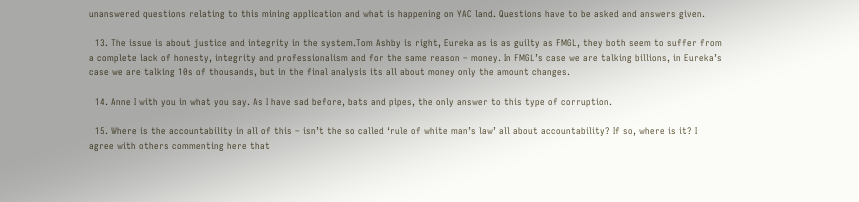unanswered questions relating to this mining application and what is happening on YAC land. Questions have to be asked and answers given.

  13. The issue is about justice and integrity in the system.Tom Ashby is right, Eureka as is as guilty as FMGL, they both seem to suffer from a complete lack of honesty, integrity and professionalism and for the same reason – money. In FMGL’s case we are talking billions, in Eureka’s case we are talking 10s of thousands, but in the final analysis its all about money only the amount changes.

  14. Anne I with you in what you say. As I have sad before, bats and pipes, the only answer to this type of corruption.

  15. Where is the accountability in all of this – isn’t the so called ‘rule of white man’s law’ all about accountability? If so, where is it? I agree with others commenting here that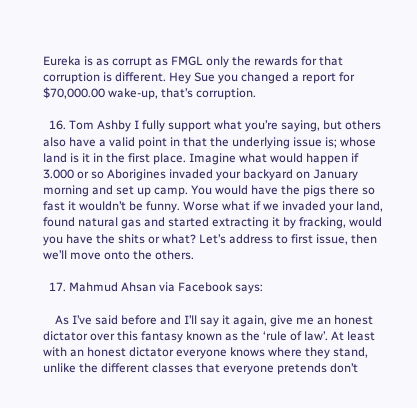Eureka is as corrupt as FMGL only the rewards for that corruption is different. Hey Sue you changed a report for $70,000.00 wake-up, that’s corruption.

  16. Tom Ashby I fully support what you’re saying, but others also have a valid point in that the underlying issue is; whose land is it in the first place. Imagine what would happen if 3.000 or so Aborigines invaded your backyard on January morning and set up camp. You would have the pigs there so fast it wouldn’t be funny. Worse what if we invaded your land, found natural gas and started extracting it by fracking, would you have the shits or what? Let’s address to first issue, then we’ll move onto the others.

  17. Mahmud Ahsan via Facebook says:

    As I’ve said before and I’ll say it again, give me an honest dictator over this fantasy known as the ‘rule of law’. At least with an honest dictator everyone knows where they stand, unlike the different classes that everyone pretends don’t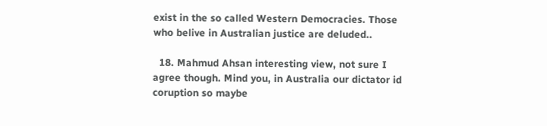exist in the so called Western Democracies. Those who belive in Australian justice are deluded..

  18. Mahmud Ahsan interesting view, not sure I agree though. Mind you, in Australia our dictator id coruption so maybe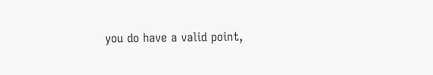you do have a valid point,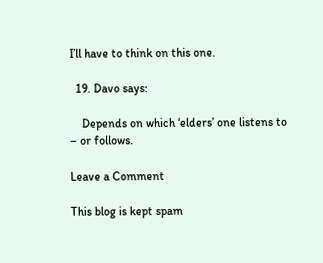I’ll have to think on this one.

  19. Davo says:

    Depends on which ‘elders’ one listens to – or follows.

Leave a Comment

This blog is kept spam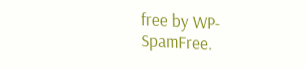free by WP-SpamFree.